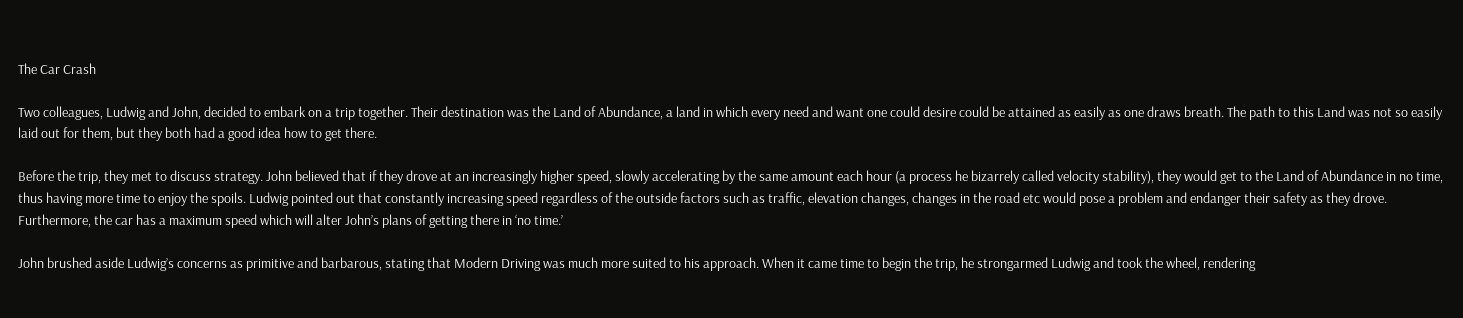The Car Crash

Two colleagues, Ludwig and John, decided to embark on a trip together. Their destination was the Land of Abundance, a land in which every need and want one could desire could be attained as easily as one draws breath. The path to this Land was not so easily laid out for them, but they both had a good idea how to get there.

Before the trip, they met to discuss strategy. John believed that if they drove at an increasingly higher speed, slowly accelerating by the same amount each hour (a process he bizarrely called velocity stability), they would get to the Land of Abundance in no time, thus having more time to enjoy the spoils. Ludwig pointed out that constantly increasing speed regardless of the outside factors such as traffic, elevation changes, changes in the road etc would pose a problem and endanger their safety as they drove. Furthermore, the car has a maximum speed which will alter John’s plans of getting there in ‘no time.’

John brushed aside Ludwig’s concerns as primitive and barbarous, stating that Modern Driving was much more suited to his approach. When it came time to begin the trip, he strongarmed Ludwig and took the wheel, rendering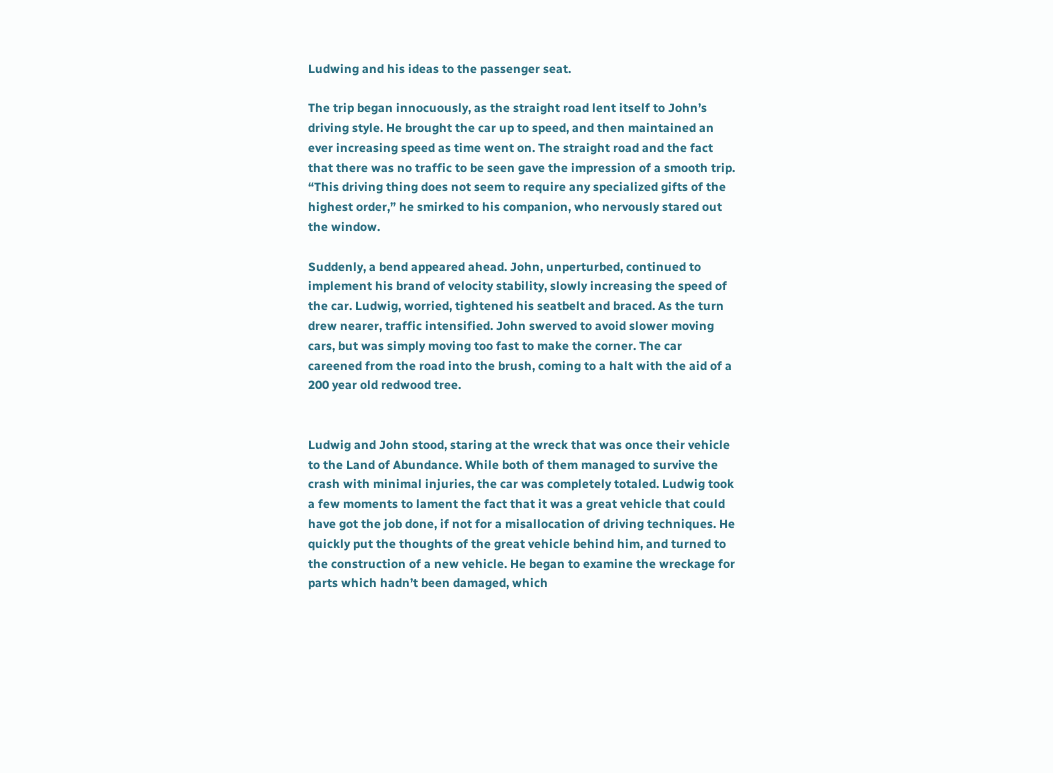Ludwing and his ideas to the passenger seat.

The trip began innocuously, as the straight road lent itself to John’s driving style. He brought the car up to speed, and then maintained an ever increasing speed as time went on. The straight road and the fact that there was no traffic to be seen gave the impression of a smooth trip. “This driving thing does not seem to require any specialized gifts of the highest order,” he smirked to his companion, who nervously stared out the window.

Suddenly, a bend appeared ahead. John, unperturbed, continued to implement his brand of velocity stability, slowly increasing the speed of the car. Ludwig, worried, tightened his seatbelt and braced. As the turn drew nearer, traffic intensified. John swerved to avoid slower moving cars, but was simply moving too fast to make the corner. The car careened from the road into the brush, coming to a halt with the aid of a 200 year old redwood tree.


Ludwig and John stood, staring at the wreck that was once their vehicle to the Land of Abundance. While both of them managed to survive the crash with minimal injuries, the car was completely totaled. Ludwig took a few moments to lament the fact that it was a great vehicle that could have got the job done, if not for a misallocation of driving techniques. He quickly put the thoughts of the great vehicle behind him, and turned to the construction of a new vehicle. He began to examine the wreckage for parts which hadn’t been damaged, which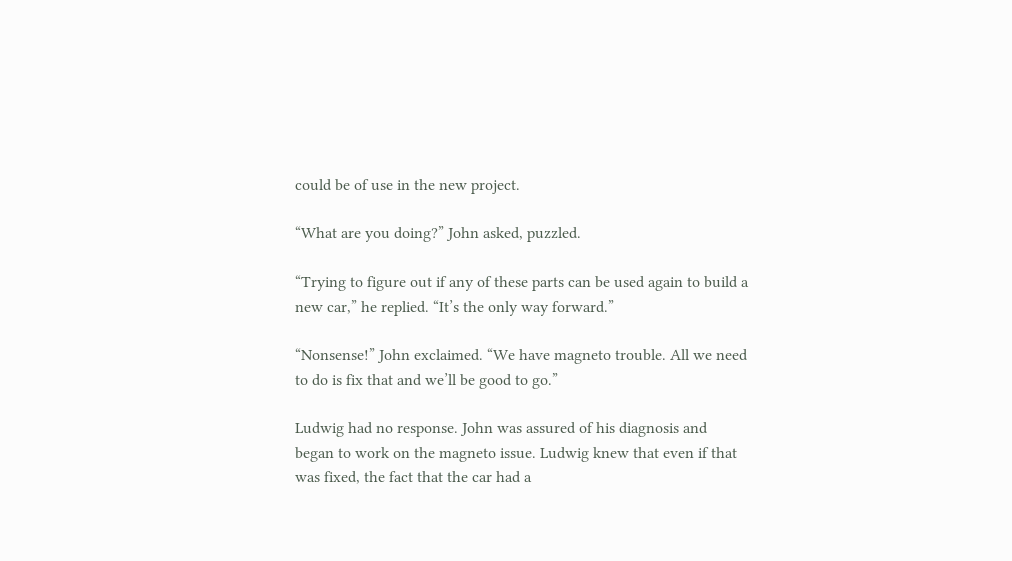could be of use in the new project.

“What are you doing?” John asked, puzzled.

“Trying to figure out if any of these parts can be used again to build a new car,” he replied. “It’s the only way forward.”

“Nonsense!” John exclaimed. “We have magneto trouble. All we need to do is fix that and we’ll be good to go.”

Ludwig had no response. John was assured of his diagnosis and began to work on the magneto issue. Ludwig knew that even if that was fixed, the fact that the car had a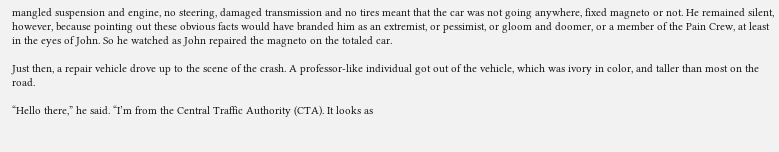mangled suspension and engine, no steering, damaged transmission and no tires meant that the car was not going anywhere, fixed magneto or not. He remained silent, however, because pointing out these obvious facts would have branded him as an extremist, or pessimist, or gloom and doomer, or a member of the Pain Crew, at least in the eyes of John. So he watched as John repaired the magneto on the totaled car.

Just then, a repair vehicle drove up to the scene of the crash. A professor-like individual got out of the vehicle, which was ivory in color, and taller than most on the road.

“Hello there,” he said. “I’m from the Central Traffic Authority (CTA). It looks as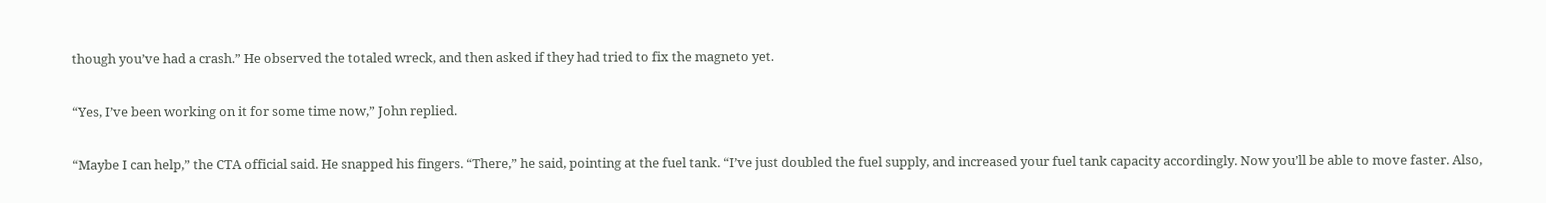though you’ve had a crash.” He observed the totaled wreck, and then asked if they had tried to fix the magneto yet.

“Yes, I’ve been working on it for some time now,” John replied.

“Maybe I can help,” the CTA official said. He snapped his fingers. “There,” he said, pointing at the fuel tank. “I’ve just doubled the fuel supply, and increased your fuel tank capacity accordingly. Now you’ll be able to move faster. Also,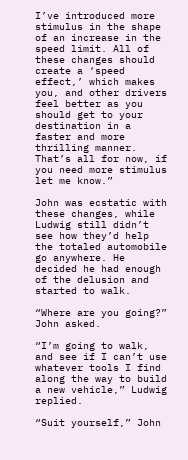I’ve introduced more stimulus in the shape of an increase in the speed limit. All of these changes should create a ‘speed effect,’ which makes you, and other drivers feel better as you should get to your destination in a faster and more thrilling manner. That’s all for now, if you need more stimulus let me know.”

John was ecstatic with these changes, while Ludwig still didn’t see how they’d help the totaled automobile go anywhere. He decided he had enough of the delusion and started to walk.

“Where are you going?” John asked.

“I’m going to walk, and see if I can’t use whatever tools I find along the way to build a new vehicle,” Ludwig replied.

“Suit yourself,” John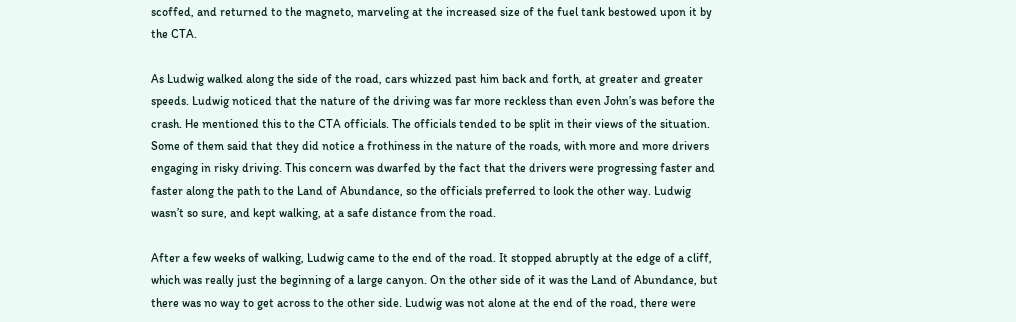scoffed, and returned to the magneto, marveling at the increased size of the fuel tank bestowed upon it by the CTA.

As Ludwig walked along the side of the road, cars whizzed past him back and forth, at greater and greater speeds. Ludwig noticed that the nature of the driving was far more reckless than even John’s was before the crash. He mentioned this to the CTA officials. The officials tended to be split in their views of the situation. Some of them said that they did notice a frothiness in the nature of the roads, with more and more drivers engaging in risky driving. This concern was dwarfed by the fact that the drivers were progressing faster and faster along the path to the Land of Abundance, so the officials preferred to look the other way. Ludwig wasn’t so sure, and kept walking, at a safe distance from the road.

After a few weeks of walking, Ludwig came to the end of the road. It stopped abruptly at the edge of a cliff, which was really just the beginning of a large canyon. On the other side of it was the Land of Abundance, but there was no way to get across to the other side. Ludwig was not alone at the end of the road, there were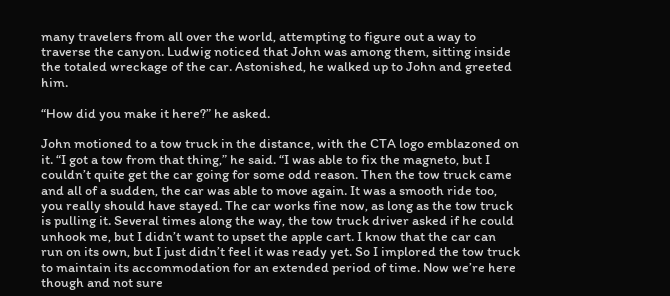many travelers from all over the world, attempting to figure out a way to traverse the canyon. Ludwig noticed that John was among them, sitting inside the totaled wreckage of the car. Astonished, he walked up to John and greeted him.

“How did you make it here?” he asked.

John motioned to a tow truck in the distance, with the CTA logo emblazoned on it. “I got a tow from that thing,” he said. “I was able to fix the magneto, but I couldn’t quite get the car going for some odd reason. Then the tow truck came and all of a sudden, the car was able to move again. It was a smooth ride too, you really should have stayed. The car works fine now, as long as the tow truck is pulling it. Several times along the way, the tow truck driver asked if he could unhook me, but I didn’t want to upset the apple cart. I know that the car can run on its own, but I just didn’t feel it was ready yet. So I implored the tow truck to maintain its accommodation for an extended period of time. Now we’re here though and not sure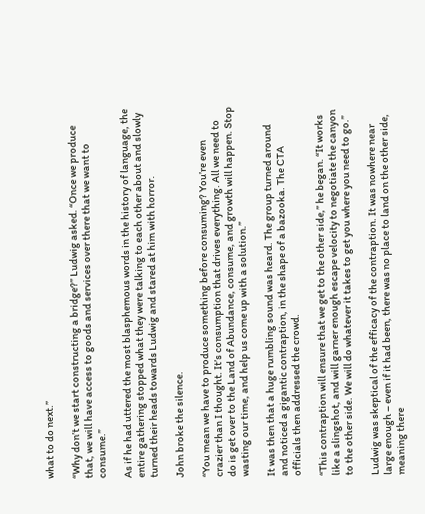what to do next.”

“Why don’t we start constructing a bridge?” Ludwig asked. “Once we produce that, we will have access to goods and services over there that we want to consume.”

As if he had uttered the most blasphemous words in the history of language, the entire gathering stopped what they were talking to each other about and slowly turned their heads towards Ludwig and stared at him with horror.

John broke the silence.

“You mean we have to produce something before consuming? You’re even crazier than I thought. It’s consumption that drives everything. All we need to do is get over to the Land of Abundance, consume, and growth will happen. Stop wasting our time, and help us come up with a solution.”

It was then that a huge rumbling sound was heard. The group turned around and noticed a gigantic contraption, in the shape of a bazooka. The CTA officials then addressed the crowd.

“This contraption will ensure that we get to the other side,” he began. “It works like a slingshot, and will garner enough escape velocity to negotiate the canyon to the other side. We will do whatever it takes to get you where you need to go.”

Ludwig was skeptical of the efficacy of the contraption. It was nowhere near large enough – even if it had been, there was no place to land on the other side, meaning there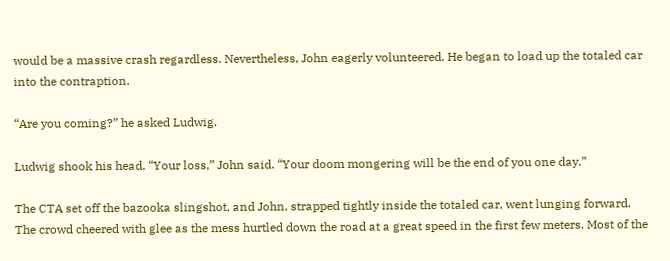would be a massive crash regardless. Nevertheless, John eagerly volunteered. He began to load up the totaled car into the contraption.

“Are you coming?” he asked Ludwig.

Ludwig shook his head. “Your loss,” John said. “Your doom mongering will be the end of you one day.”

The CTA set off the bazooka slingshot, and John, strapped tightly inside the totaled car, went lunging forward. The crowd cheered with glee as the mess hurtled down the road at a great speed in the first few meters. Most of the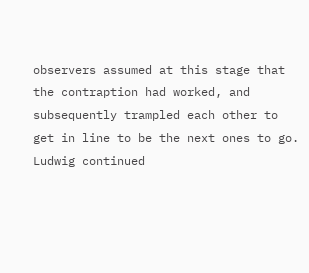observers assumed at this stage that the contraption had worked, and subsequently trampled each other to get in line to be the next ones to go. Ludwig continued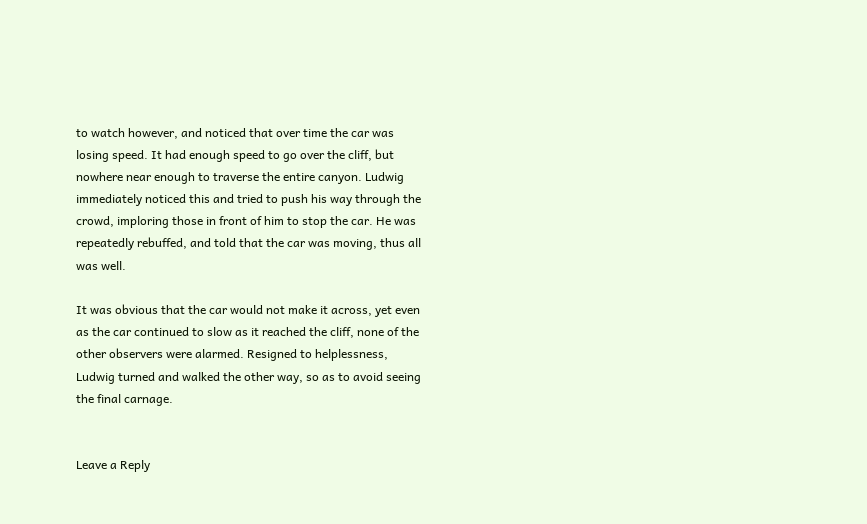to watch however, and noticed that over time the car was losing speed. It had enough speed to go over the cliff, but nowhere near enough to traverse the entire canyon. Ludwig immediately noticed this and tried to push his way through the crowd, imploring those in front of him to stop the car. He was repeatedly rebuffed, and told that the car was moving, thus all was well.

It was obvious that the car would not make it across, yet even as the car continued to slow as it reached the cliff, none of the other observers were alarmed. Resigned to helplessness, Ludwig turned and walked the other way, so as to avoid seeing the final carnage.


Leave a Reply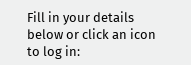Fill in your details below or click an icon to log in: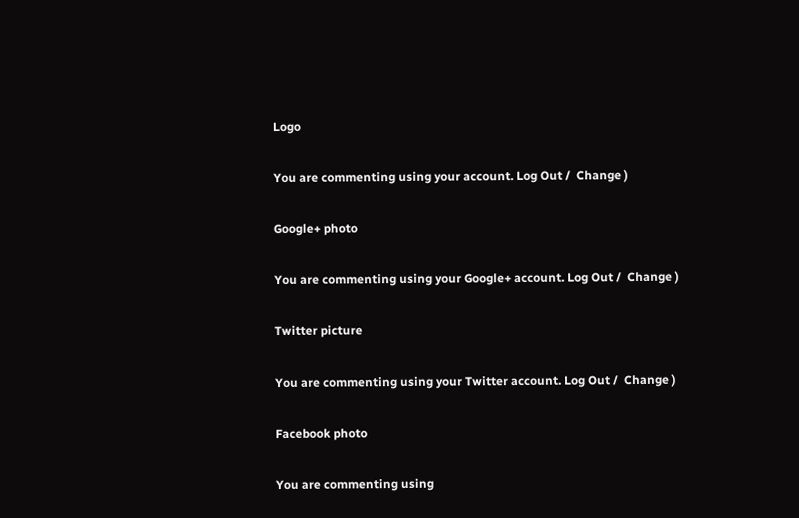Logo

You are commenting using your account. Log Out /  Change )

Google+ photo

You are commenting using your Google+ account. Log Out /  Change )

Twitter picture

You are commenting using your Twitter account. Log Out /  Change )

Facebook photo

You are commenting using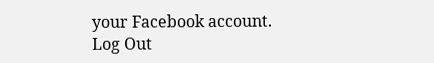your Facebook account. Log Out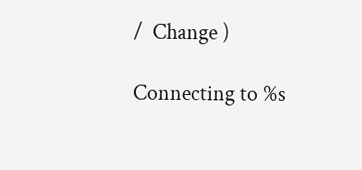/  Change )

Connecting to %s